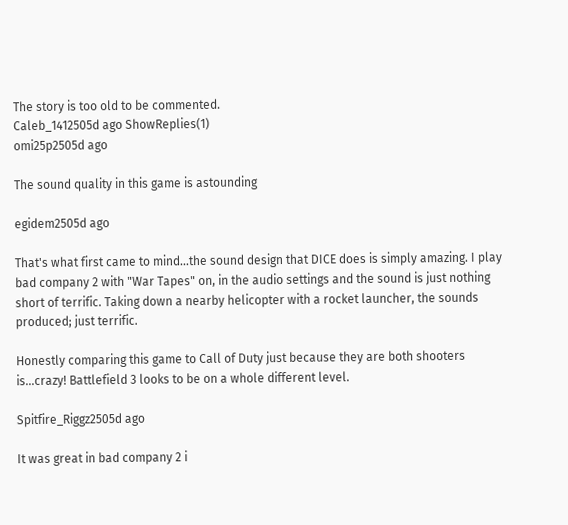The story is too old to be commented.
Caleb_1412505d ago ShowReplies(1)
omi25p2505d ago

The sound quality in this game is astounding

egidem2505d ago

That's what first came to mind...the sound design that DICE does is simply amazing. I play bad company 2 with "War Tapes" on, in the audio settings and the sound is just nothing short of terrific. Taking down a nearby helicopter with a rocket launcher, the sounds produced; just terrific.

Honestly comparing this game to Call of Duty just because they are both shooters is...crazy! Battlefield 3 looks to be on a whole different level.

Spitfire_Riggz2505d ago

It was great in bad company 2 i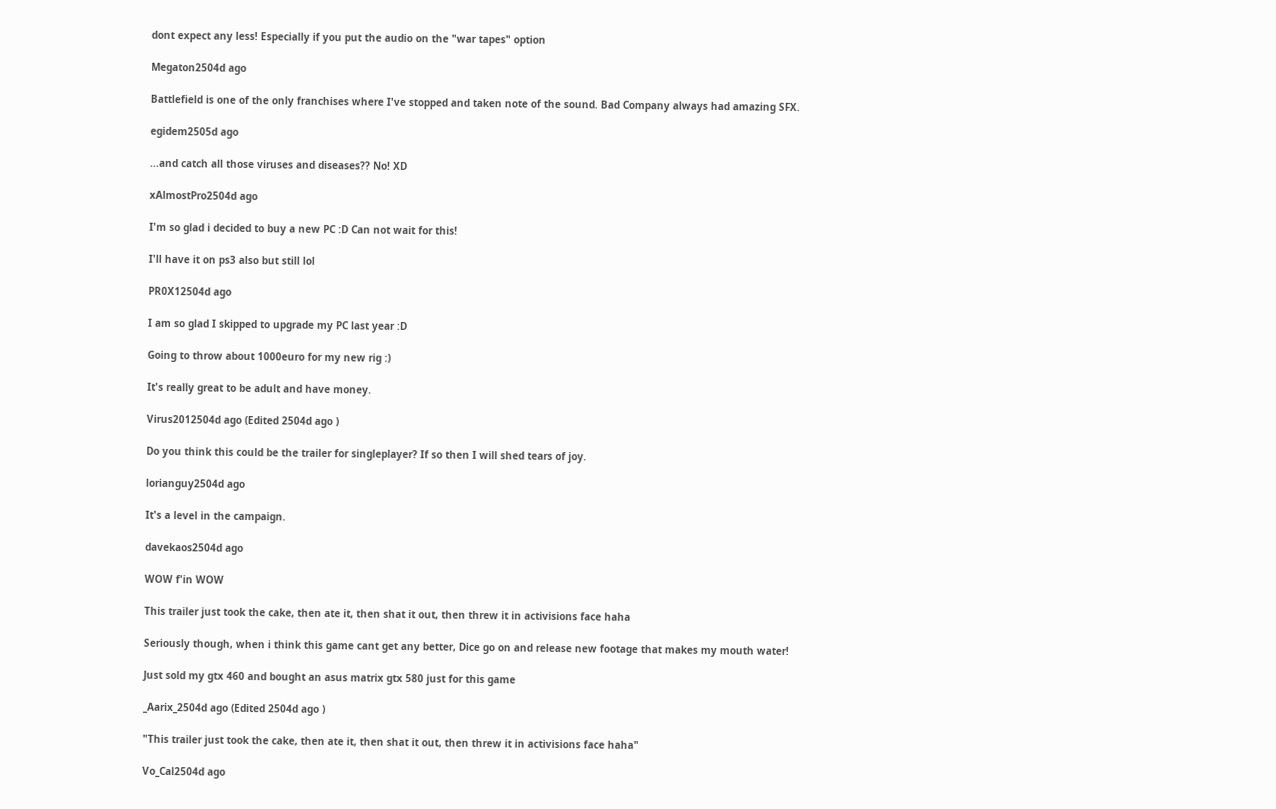dont expect any less! Especially if you put the audio on the "war tapes" option

Megaton2504d ago

Battlefield is one of the only franchises where I've stopped and taken note of the sound. Bad Company always had amazing SFX.

egidem2505d ago

...and catch all those viruses and diseases?? No! XD

xAlmostPro2504d ago

I'm so glad i decided to buy a new PC :D Can not wait for this!

I'll have it on ps3 also but still lol

PR0X12504d ago

I am so glad I skipped to upgrade my PC last year :D

Going to throw about 1000euro for my new rig :)

It's really great to be adult and have money.

Virus2012504d ago (Edited 2504d ago )

Do you think this could be the trailer for singleplayer? If so then I will shed tears of joy.

lorianguy2504d ago

It's a level in the campaign.

davekaos2504d ago

WOW f'in WOW

This trailer just took the cake, then ate it, then shat it out, then threw it in activisions face haha

Seriously though, when i think this game cant get any better, Dice go on and release new footage that makes my mouth water!

Just sold my gtx 460 and bought an asus matrix gtx 580 just for this game

_Aarix_2504d ago (Edited 2504d ago )

"This trailer just took the cake, then ate it, then shat it out, then threw it in activisions face haha"

Vo_Cal2504d ago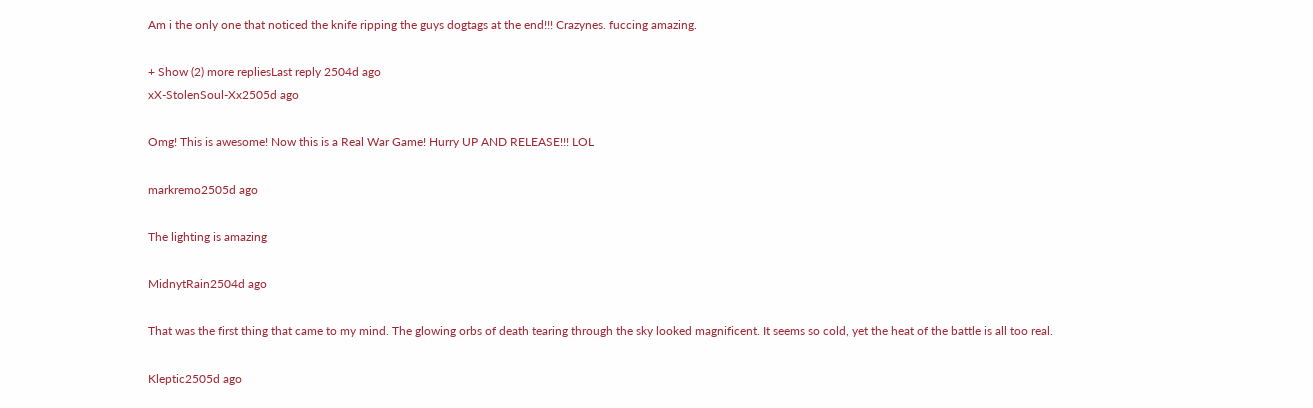Am i the only one that noticed the knife ripping the guys dogtags at the end!!! Crazynes. fuccing amazing.

+ Show (2) more repliesLast reply 2504d ago
xX-StolenSoul-Xx2505d ago

Omg! This is awesome! Now this is a Real War Game! Hurry UP AND RELEASE!!! LOL

markremo2505d ago

The lighting is amazing

MidnytRain2504d ago

That was the first thing that came to my mind. The glowing orbs of death tearing through the sky looked magnificent. It seems so cold, yet the heat of the battle is all too real.

Kleptic2505d ago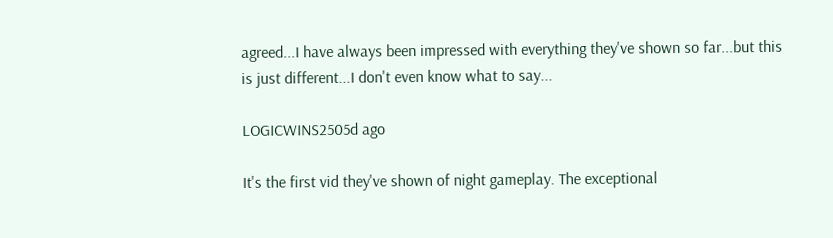agreed...I have always been impressed with everything they've shown so far...but this is just different...I don't even know what to say...

LOGICWINS2505d ago

It's the first vid they've shown of night gameplay. The exceptional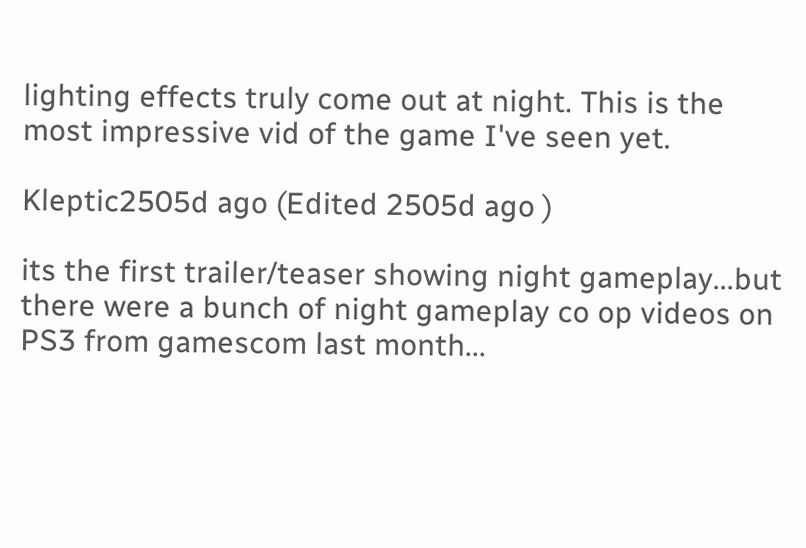lighting effects truly come out at night. This is the most impressive vid of the game I've seen yet.

Kleptic2505d ago (Edited 2505d ago )

its the first trailer/teaser showing night gameplay...but there were a bunch of night gameplay co op videos on PS3 from gamescom last month...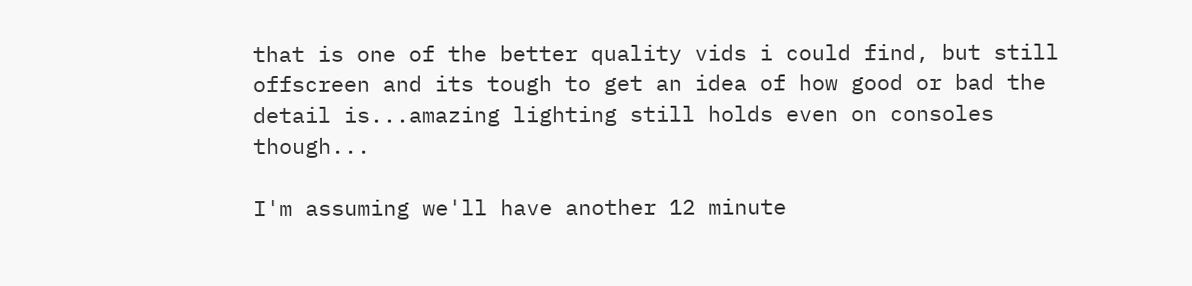that is one of the better quality vids i could find, but still offscreen and its tough to get an idea of how good or bad the detail is...amazing lighting still holds even on consoles though...

I'm assuming we'll have another 12 minute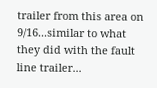trailer from this area on 9/16...similar to what they did with the fault line trailer...